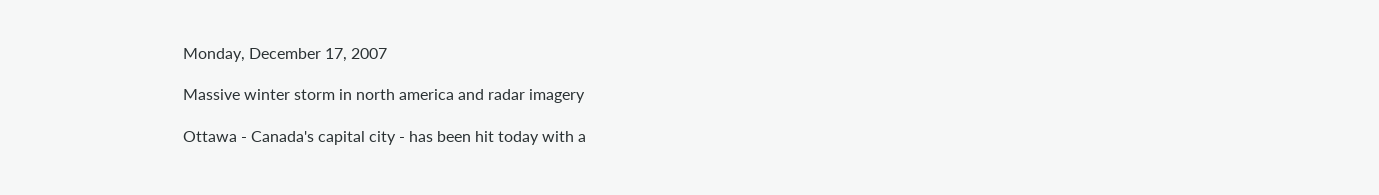Monday, December 17, 2007

Massive winter storm in north america and radar imagery

Ottawa - Canada's capital city - has been hit today with a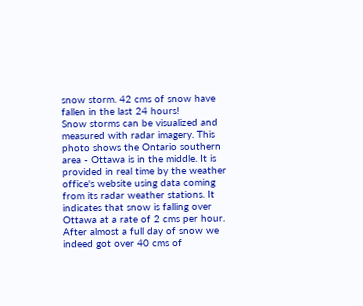snow storm. 42 cms of snow have fallen in the last 24 hours!
Snow storms can be visualized and measured with radar imagery. This photo shows the Ontario southern area - Ottawa is in the middle. It is provided in real time by the weather office's website using data coming from its radar weather stations. It indicates that snow is falling over Ottawa at a rate of 2 cms per hour. After almost a full day of snow we indeed got over 40 cms of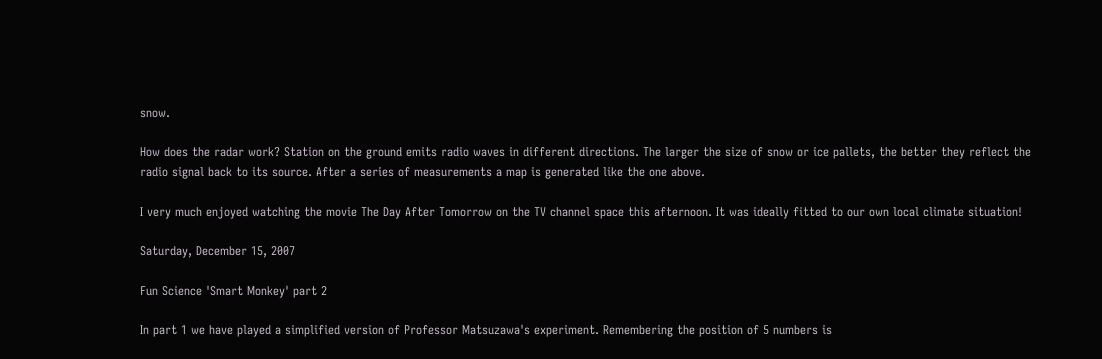snow.

How does the radar work? Station on the ground emits radio waves in different directions. The larger the size of snow or ice pallets, the better they reflect the radio signal back to its source. After a series of measurements a map is generated like the one above.

I very much enjoyed watching the movie The Day After Tomorrow on the TV channel space this afternoon. It was ideally fitted to our own local climate situation!

Saturday, December 15, 2007

Fun Science 'Smart Monkey' part 2

In part 1 we have played a simplified version of Professor Matsuzawa's experiment. Remembering the position of 5 numbers is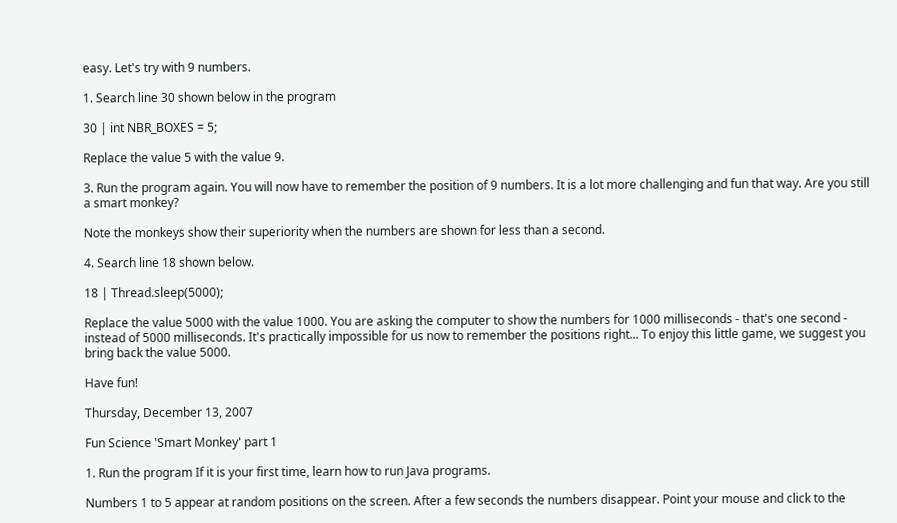easy. Let's try with 9 numbers.

1. Search line 30 shown below in the program

30 | int NBR_BOXES = 5;

Replace the value 5 with the value 9.

3. Run the program again. You will now have to remember the position of 9 numbers. It is a lot more challenging and fun that way. Are you still a smart monkey?

Note the monkeys show their superiority when the numbers are shown for less than a second.

4. Search line 18 shown below.

18 | Thread.sleep(5000);

Replace the value 5000 with the value 1000. You are asking the computer to show the numbers for 1000 milliseconds - that's one second - instead of 5000 milliseconds. It's practically impossible for us now to remember the positions right... To enjoy this little game, we suggest you bring back the value 5000.

Have fun!

Thursday, December 13, 2007

Fun Science 'Smart Monkey' part 1

1. Run the program If it is your first time, learn how to run Java programs.

Numbers 1 to 5 appear at random positions on the screen. After a few seconds the numbers disappear. Point your mouse and click to the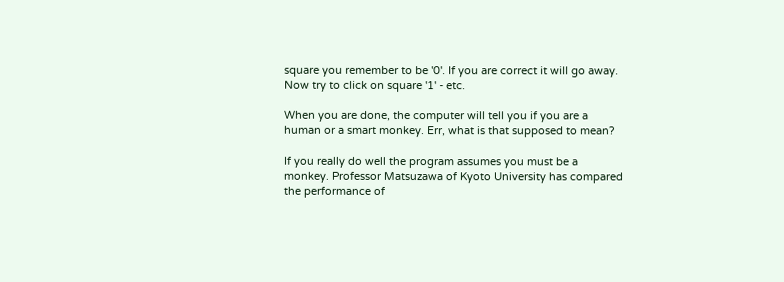square you remember to be '0'. If you are correct it will go away. Now try to click on square '1' - etc.

When you are done, the computer will tell you if you are a human or a smart monkey. Err, what is that supposed to mean?

If you really do well the program assumes you must be a monkey. Professor Matsuzawa of Kyoto University has compared the performance of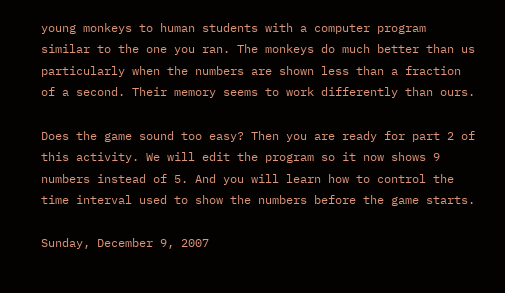young monkeys to human students with a computer program similar to the one you ran. The monkeys do much better than us particularly when the numbers are shown less than a fraction of a second. Their memory seems to work differently than ours.

Does the game sound too easy? Then you are ready for part 2 of this activity. We will edit the program so it now shows 9 numbers instead of 5. And you will learn how to control the time interval used to show the numbers before the game starts.

Sunday, December 9, 2007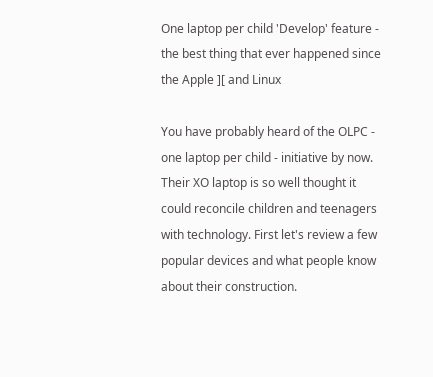One laptop per child 'Develop' feature - the best thing that ever happened since the Apple ][ and Linux

You have probably heard of the OLPC - one laptop per child - initiative by now. Their XO laptop is so well thought it could reconcile children and teenagers with technology. First let's review a few popular devices and what people know about their construction.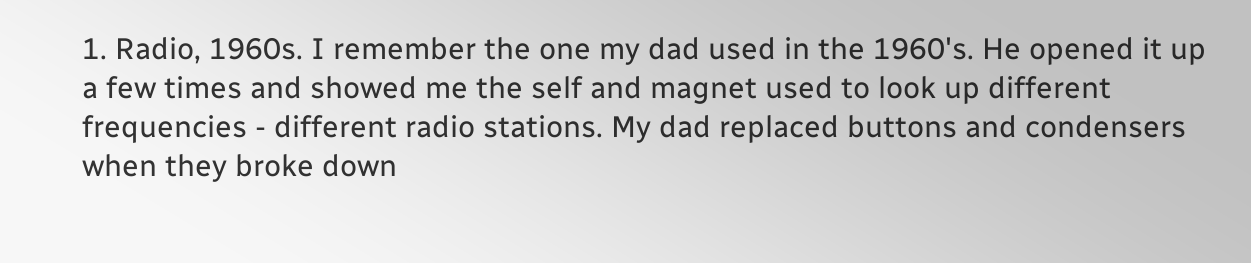1. Radio, 1960s. I remember the one my dad used in the 1960's. He opened it up a few times and showed me the self and magnet used to look up different frequencies - different radio stations. My dad replaced buttons and condensers when they broke down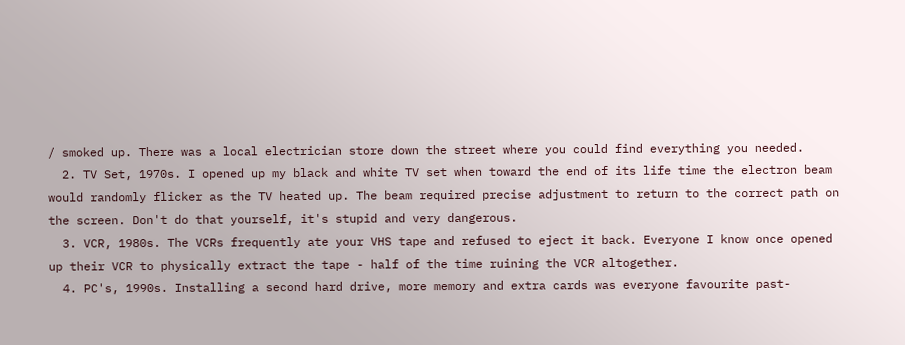/ smoked up. There was a local electrician store down the street where you could find everything you needed.
  2. TV Set, 1970s. I opened up my black and white TV set when toward the end of its life time the electron beam would randomly flicker as the TV heated up. The beam required precise adjustment to return to the correct path on the screen. Don't do that yourself, it's stupid and very dangerous.
  3. VCR, 1980s. The VCRs frequently ate your VHS tape and refused to eject it back. Everyone I know once opened up their VCR to physically extract the tape - half of the time ruining the VCR altogether.
  4. PC's, 1990s. Installing a second hard drive, more memory and extra cards was everyone favourite past-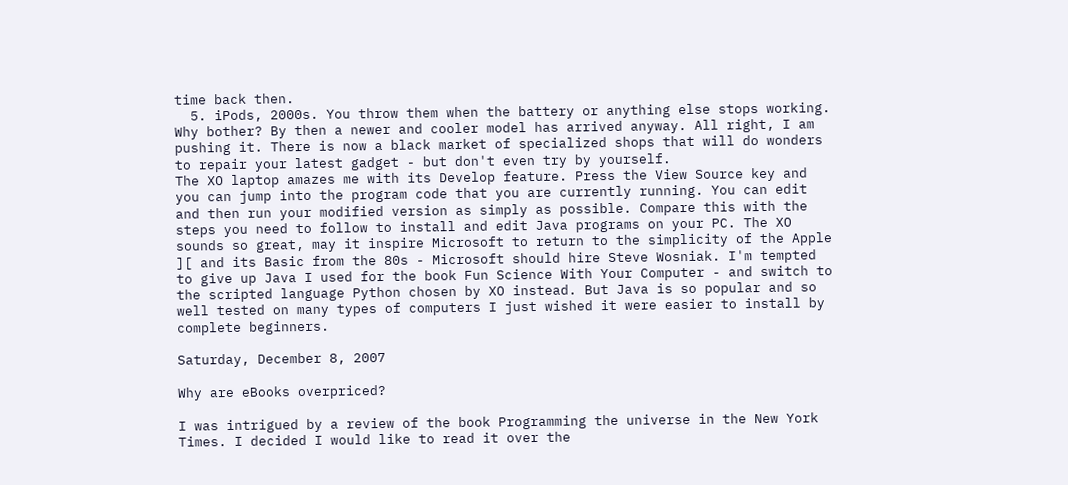time back then.
  5. iPods, 2000s. You throw them when the battery or anything else stops working. Why bother? By then a newer and cooler model has arrived anyway. All right, I am pushing it. There is now a black market of specialized shops that will do wonders to repair your latest gadget - but don't even try by yourself.
The XO laptop amazes me with its Develop feature. Press the View Source key and you can jump into the program code that you are currently running. You can edit and then run your modified version as simply as possible. Compare this with the steps you need to follow to install and edit Java programs on your PC. The XO sounds so great, may it inspire Microsoft to return to the simplicity of the Apple ][ and its Basic from the 80s - Microsoft should hire Steve Wosniak. I'm tempted to give up Java I used for the book Fun Science With Your Computer - and switch to the scripted language Python chosen by XO instead. But Java is so popular and so well tested on many types of computers I just wished it were easier to install by complete beginners.

Saturday, December 8, 2007

Why are eBooks overpriced?

I was intrigued by a review of the book Programming the universe in the New York Times. I decided I would like to read it over the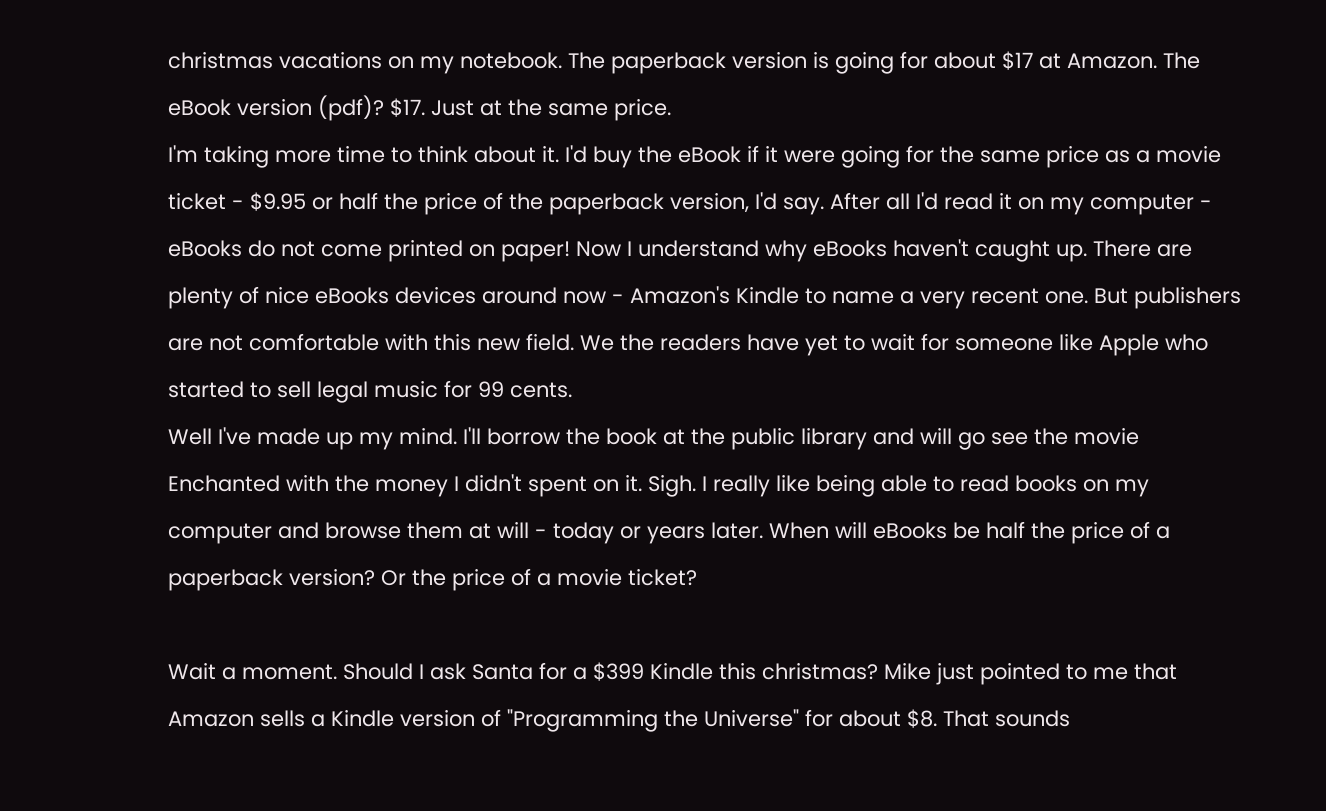christmas vacations on my notebook. The paperback version is going for about $17 at Amazon. The eBook version (pdf)? $17. Just at the same price.
I'm taking more time to think about it. I'd buy the eBook if it were going for the same price as a movie ticket - $9.95 or half the price of the paperback version, I'd say. After all I'd read it on my computer - eBooks do not come printed on paper! Now I understand why eBooks haven't caught up. There are plenty of nice eBooks devices around now - Amazon's Kindle to name a very recent one. But publishers are not comfortable with this new field. We the readers have yet to wait for someone like Apple who started to sell legal music for 99 cents.
Well I've made up my mind. I'll borrow the book at the public library and will go see the movie Enchanted with the money I didn't spent on it. Sigh. I really like being able to read books on my computer and browse them at will - today or years later. When will eBooks be half the price of a paperback version? Or the price of a movie ticket?

Wait a moment. Should I ask Santa for a $399 Kindle this christmas? Mike just pointed to me that Amazon sells a Kindle version of "Programming the Universe" for about $8. That sounds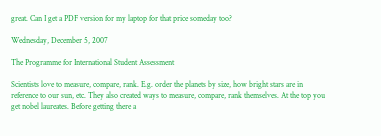great. Can I get a PDF version for my laptop for that price someday too?

Wednesday, December 5, 2007

The Programme for International Student Assessment

Scientists love to measure, compare, rank. E.g. order the planets by size, how bright stars are in reference to our sun, etc. They also created ways to measure, compare, rank themselves. At the top you get nobel laureates. Before getting there a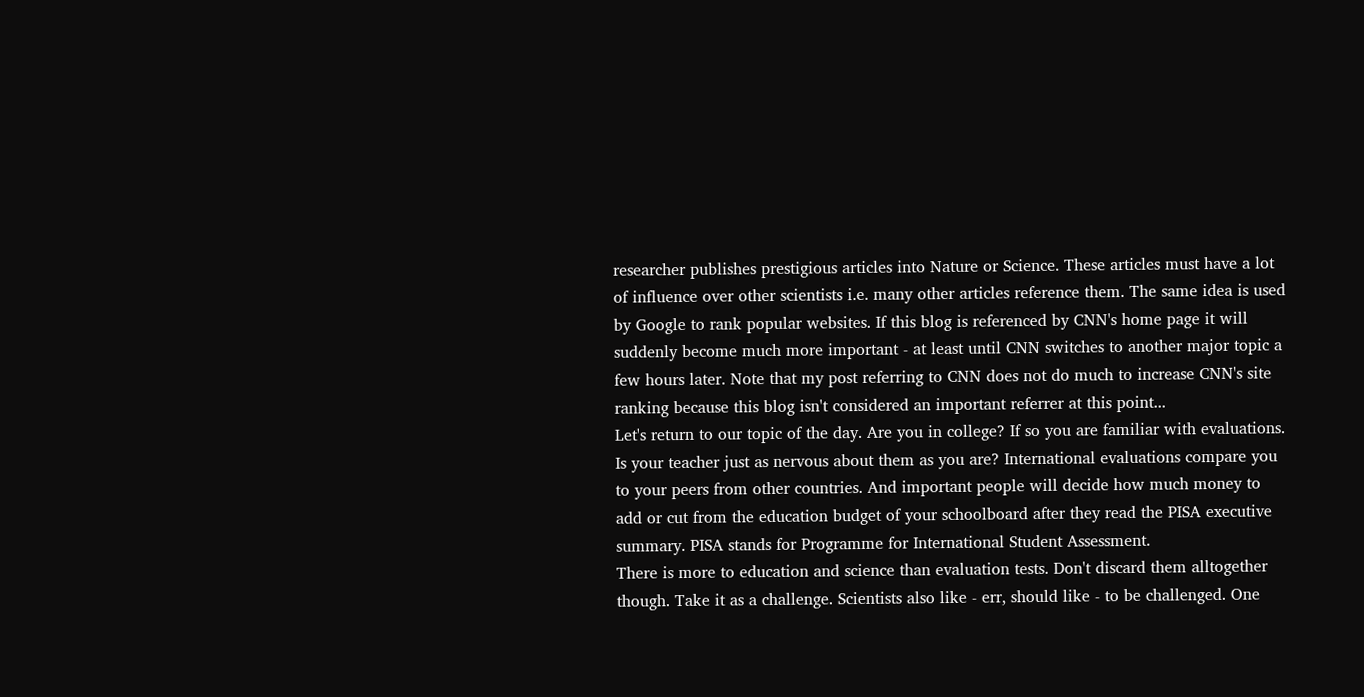researcher publishes prestigious articles into Nature or Science. These articles must have a lot of influence over other scientists i.e. many other articles reference them. The same idea is used by Google to rank popular websites. If this blog is referenced by CNN's home page it will suddenly become much more important - at least until CNN switches to another major topic a few hours later. Note that my post referring to CNN does not do much to increase CNN's site ranking because this blog isn't considered an important referrer at this point...
Let's return to our topic of the day. Are you in college? If so you are familiar with evaluations. Is your teacher just as nervous about them as you are? International evaluations compare you to your peers from other countries. And important people will decide how much money to add or cut from the education budget of your schoolboard after they read the PISA executive summary. PISA stands for Programme for International Student Assessment.
There is more to education and science than evaluation tests. Don't discard them alltogether though. Take it as a challenge. Scientists also like - err, should like - to be challenged. One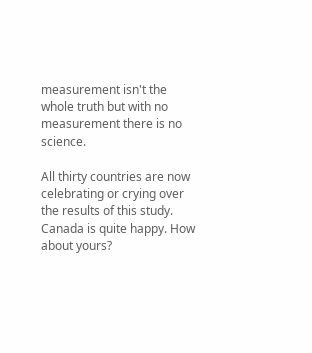measurement isn't the whole truth but with no measurement there is no science.

All thirty countries are now celebrating or crying over the results of this study. Canada is quite happy. How about yours?